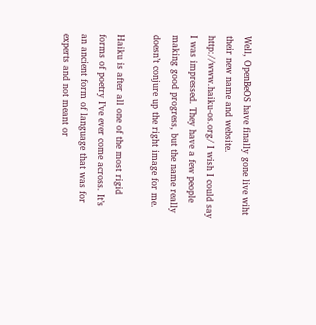Well, OpenBeOS have finally gone live wiht their new name and website. http://www.haiku-os.org/ I wish I could say I was impressed. They have a few people making good progress, but the name really doesn’t conjure up the right image for me.

Haiku is after all one of the most rigid forms of poetry I’ve ever come across. It’s an ancient form of language that was for experts and not meant or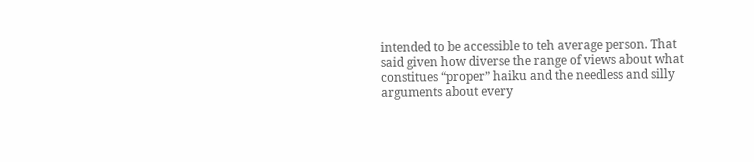intended to be accessible to teh average person. That said given how diverse the range of views about what constitues “proper” haiku and the needless and silly arguments about every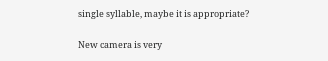single syllable, maybe it is appropriate?

New camera is very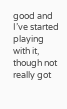good and I’ve started playing with it, though not really got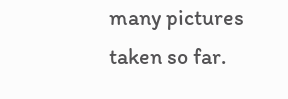many pictures taken so far.